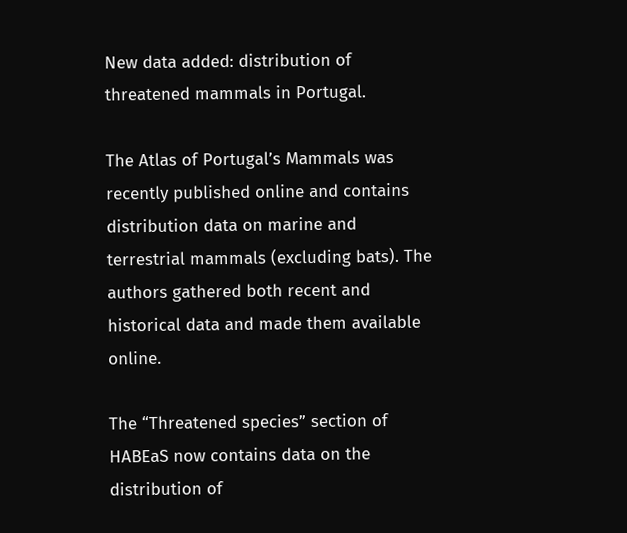New data added: distribution of threatened mammals in Portugal.

The Atlas of Portugal’s Mammals was recently published online and contains distribution data on marine and terrestrial mammals (excluding bats). The authors gathered both recent and historical data and made them available online.

The “Threatened species” section of HABEaS now contains data on the distribution of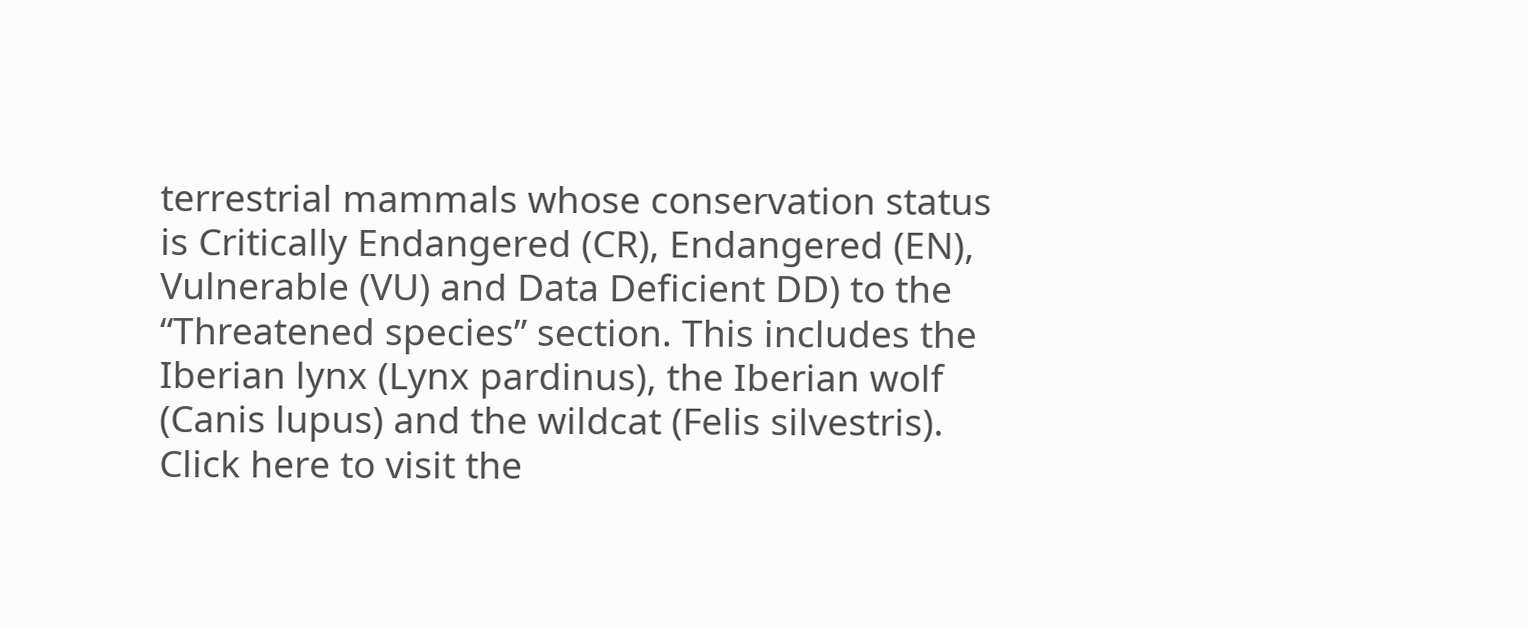terrestrial mammals whose conservation status is Critically Endangered (CR), Endangered (EN), Vulnerable (VU) and Data Deficient DD) to the “Threatened species” section. This includes the Iberian lynx (Lynx pardinus), the Iberian wolf (Canis lupus) and the wildcat (Felis silvestris). Click here to visit the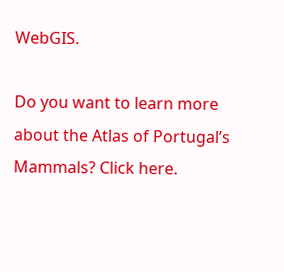WebGIS.

Do you want to learn more about the Atlas of Portugal’s Mammals? Click here.